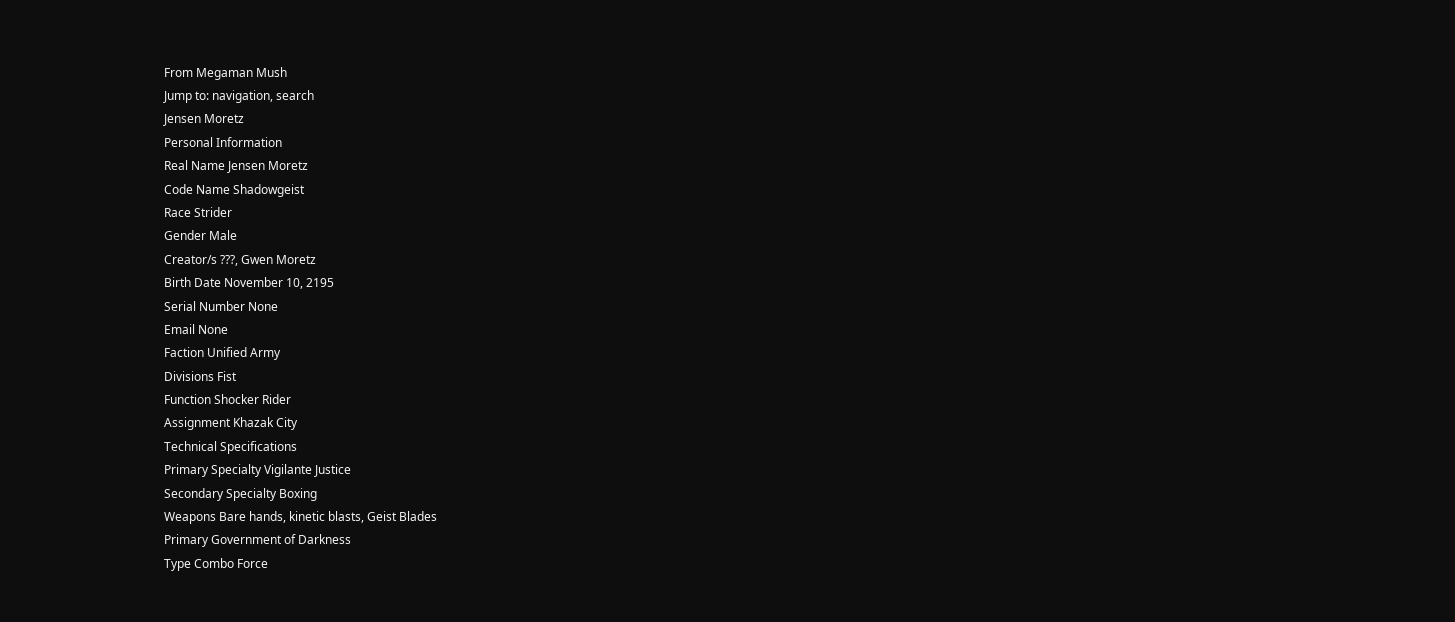From Megaman Mush
Jump to: navigation, search
Jensen Moretz
Personal Information
Real Name Jensen Moretz
Code Name Shadowgeist
Race Strider
Gender Male
Creator/s ???, Gwen Moretz
Birth Date November 10, 2195
Serial Number None
Email None
Faction Unified Army
Divisions Fist
Function Shocker Rider
Assignment Khazak City
Technical Specifications
Primary Specialty Vigilante Justice
Secondary Specialty Boxing
Weapons Bare hands, kinetic blasts, Geist Blades
Primary Government of Darkness
Type Combo Force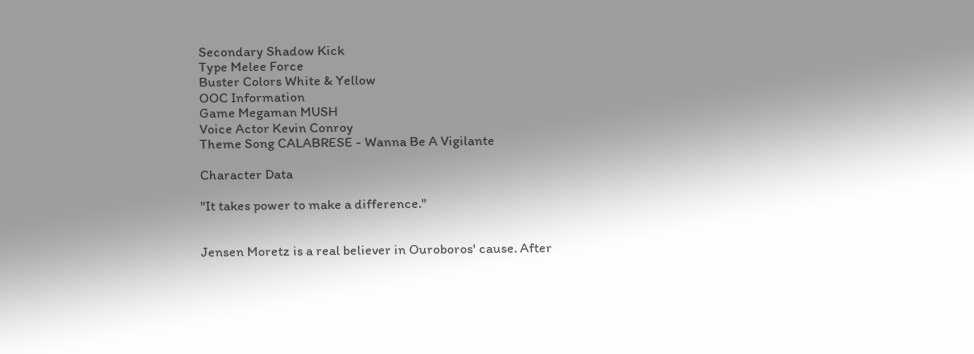Secondary Shadow Kick
Type Melee Force
Buster Colors White & Yellow
OOC Information
Game Megaman MUSH
Voice Actor Kevin Conroy
Theme Song CALABRESE - Wanna Be A Vigilante

Character Data

"It takes power to make a difference."


Jensen Moretz is a real believer in Ouroboros' cause. After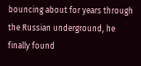bouncing about for years through the Russian underground, he finally found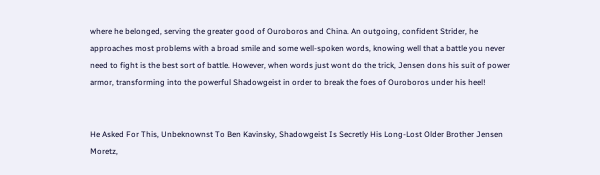where he belonged, serving the greater good of Ouroboros and China. An outgoing, confident Strider, he approaches most problems with a broad smile and some well-spoken words, knowing well that a battle you never need to fight is the best sort of battle. However, when words just wont do the trick, Jensen dons his suit of power armor, transforming into the powerful Shadowgeist in order to break the foes of Ouroboros under his heel!


He Asked For This, Unbeknownst To Ben Kavinsky, Shadowgeist Is Secretly His Long-Lost Older Brother Jensen Moretz,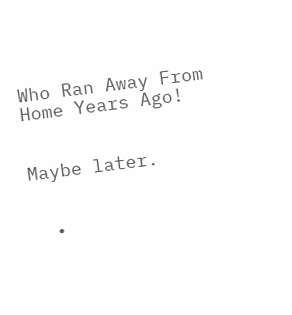Who Ran Away From Home Years Ago!


Maybe later.


  •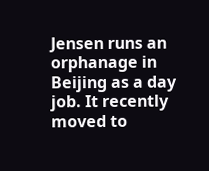Jensen runs an orphanage in Beijing as a day job. It recently moved to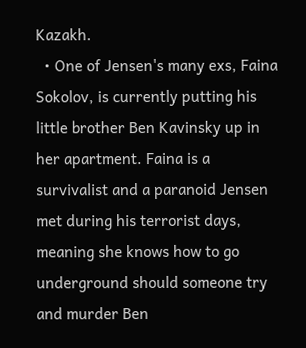Kazakh.
  • One of Jensen's many exs, Faina Sokolov, is currently putting his little brother Ben Kavinsky up in her apartment. Faina is a survivalist and a paranoid Jensen met during his terrorist days, meaning she knows how to go underground should someone try and murder Ben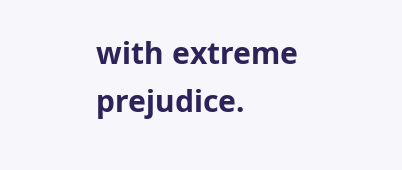with extreme prejudice.